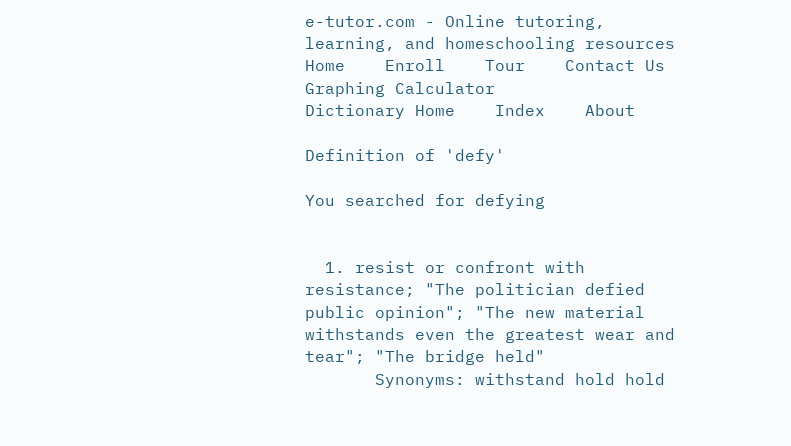e-tutor.com - Online tutoring, learning, and homeschooling resources      Home    Enroll    Tour    Contact Us    Graphing Calculator         Dictionary Home    Index    About

Definition of 'defy'

You searched for defying


  1. resist or confront with resistance; "The politician defied public opinion"; "The new material withstands even the greatest wear and tear"; "The bridge held"
       Synonyms: withstand hold hold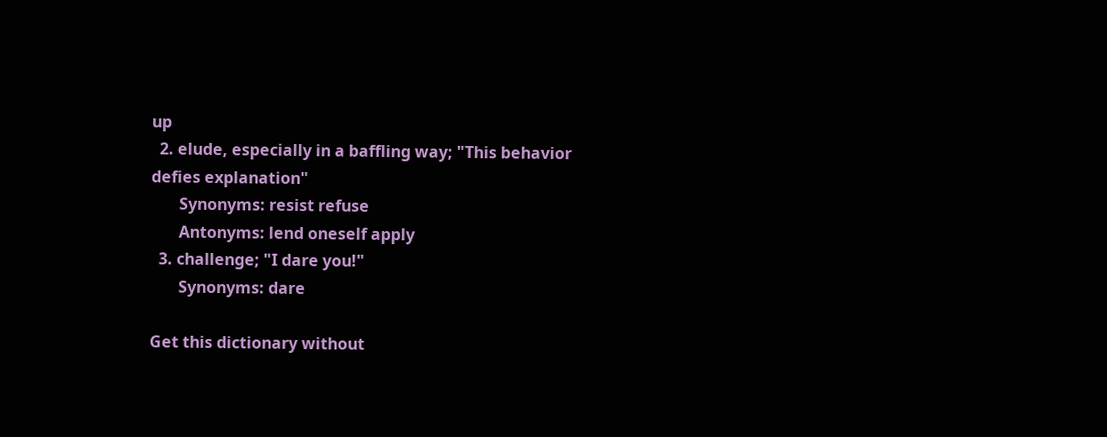up
  2. elude, especially in a baffling way; "This behavior defies explanation"
       Synonyms: resist refuse
       Antonyms: lend oneself apply
  3. challenge; "I dare you!"
       Synonyms: dare

Get this dictionary without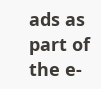ads as part of the e-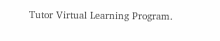Tutor Virtual Learning Program.